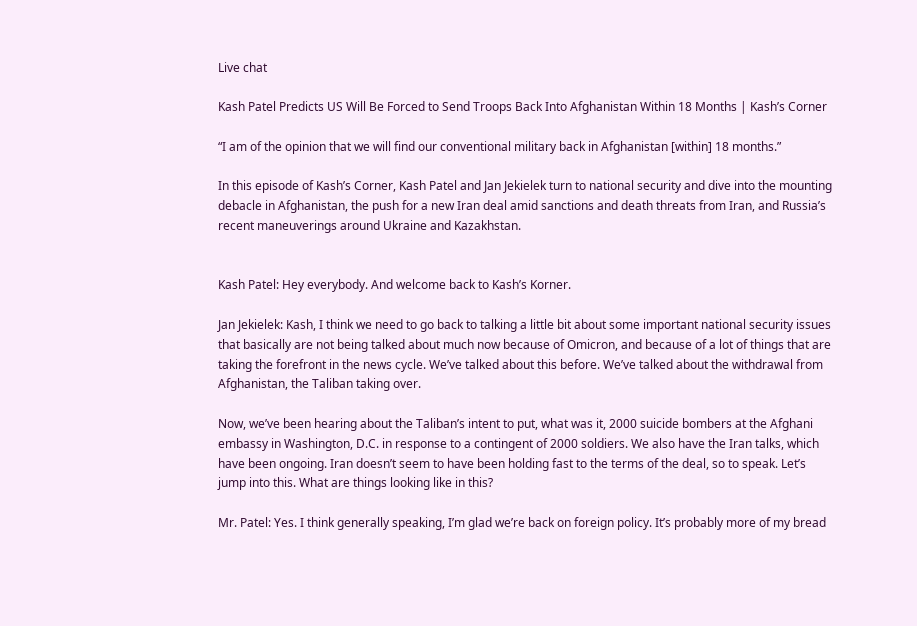Live chat

Kash Patel Predicts US Will Be Forced to Send Troops Back Into Afghanistan Within 18 Months | Kash’s Corner

“I am of the opinion that we will find our conventional military back in Afghanistan [within] 18 months.”

In this episode of Kash’s Corner, Kash Patel and Jan Jekielek turn to national security and dive into the mounting debacle in Afghanistan, the push for a new Iran deal amid sanctions and death threats from Iran, and Russia’s recent maneuverings around Ukraine and Kazakhstan.


Kash Patel: Hey everybody. And welcome back to Kash’s Korner.

Jan Jekielek: Kash, I think we need to go back to talking a little bit about some important national security issues that basically are not being talked about much now because of Omicron, and because of a lot of things that are taking the forefront in the news cycle. We’ve talked about this before. We’ve talked about the withdrawal from Afghanistan, the Taliban taking over.

Now, we’ve been hearing about the Taliban’s intent to put, what was it, 2000 suicide bombers at the Afghani embassy in Washington, D.C. in response to a contingent of 2000 soldiers. We also have the Iran talks, which have been ongoing. Iran doesn’t seem to have been holding fast to the terms of the deal, so to speak. Let’s jump into this. What are things looking like in this?

Mr. Patel: Yes. I think generally speaking, I’m glad we’re back on foreign policy. It’s probably more of my bread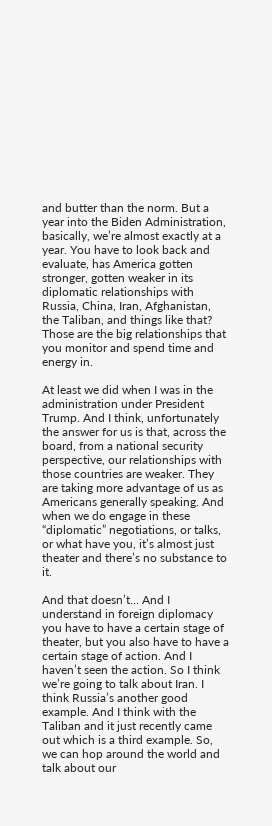and butter than the norm. But a year into the Biden Administration, basically, we’re almost exactly at a year. You have to look back and evaluate, has America gotten stronger, gotten weaker in its diplomatic relationships with Russia, China, Iran, Afghanistan, the Taliban, and things like that? Those are the big relationships that you monitor and spend time and energy in.

At least we did when I was in the administration under President Trump. And I think, unfortunately the answer for us is that, across the board, from a national security perspective, our relationships with those countries are weaker. They are taking more advantage of us as Americans generally speaking. And when we do engage in these “diplomatic” negotiations, or talks, or what have you, it’s almost just theater and there’s no substance to it.

And that doesn’t… And I understand in foreign diplomacy you have to have a certain stage of theater, but you also have to have a certain stage of action. And I haven’t seen the action. So I think we’re going to talk about Iran. I think Russia’s another good example. And I think with the Taliban and it just recently came out which is a third example. So, we can hop around the world and talk about our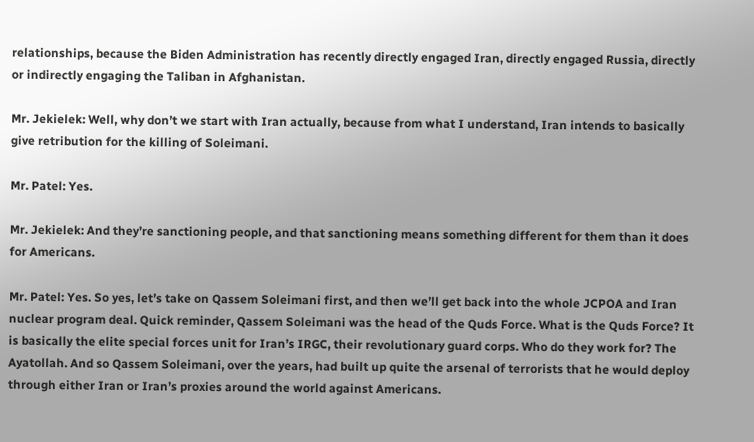relationships, because the Biden Administration has recently directly engaged Iran, directly engaged Russia, directly or indirectly engaging the Taliban in Afghanistan.

Mr. Jekielek: Well, why don’t we start with Iran actually, because from what I understand, Iran intends to basically give retribution for the killing of Soleimani.

Mr. Patel: Yes.

Mr. Jekielek: And they’re sanctioning people, and that sanctioning means something different for them than it does for Americans.

Mr. Patel: Yes. So yes, let’s take on Qassem Soleimani first, and then we’ll get back into the whole JCPOA and Iran nuclear program deal. Quick reminder, Qassem Soleimani was the head of the Quds Force. What is the Quds Force? It is basically the elite special forces unit for Iran’s IRGC, their revolutionary guard corps. Who do they work for? The Ayatollah. And so Qassem Soleimani, over the years, had built up quite the arsenal of terrorists that he would deploy through either Iran or Iran’s proxies around the world against Americans.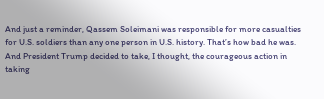And just a reminder, Qassem Soleimani was responsible for more casualties for U.S. soldiers than any one person in U.S. history. That’s how bad he was. And President Trump decided to take, I thought, the courageous action in taking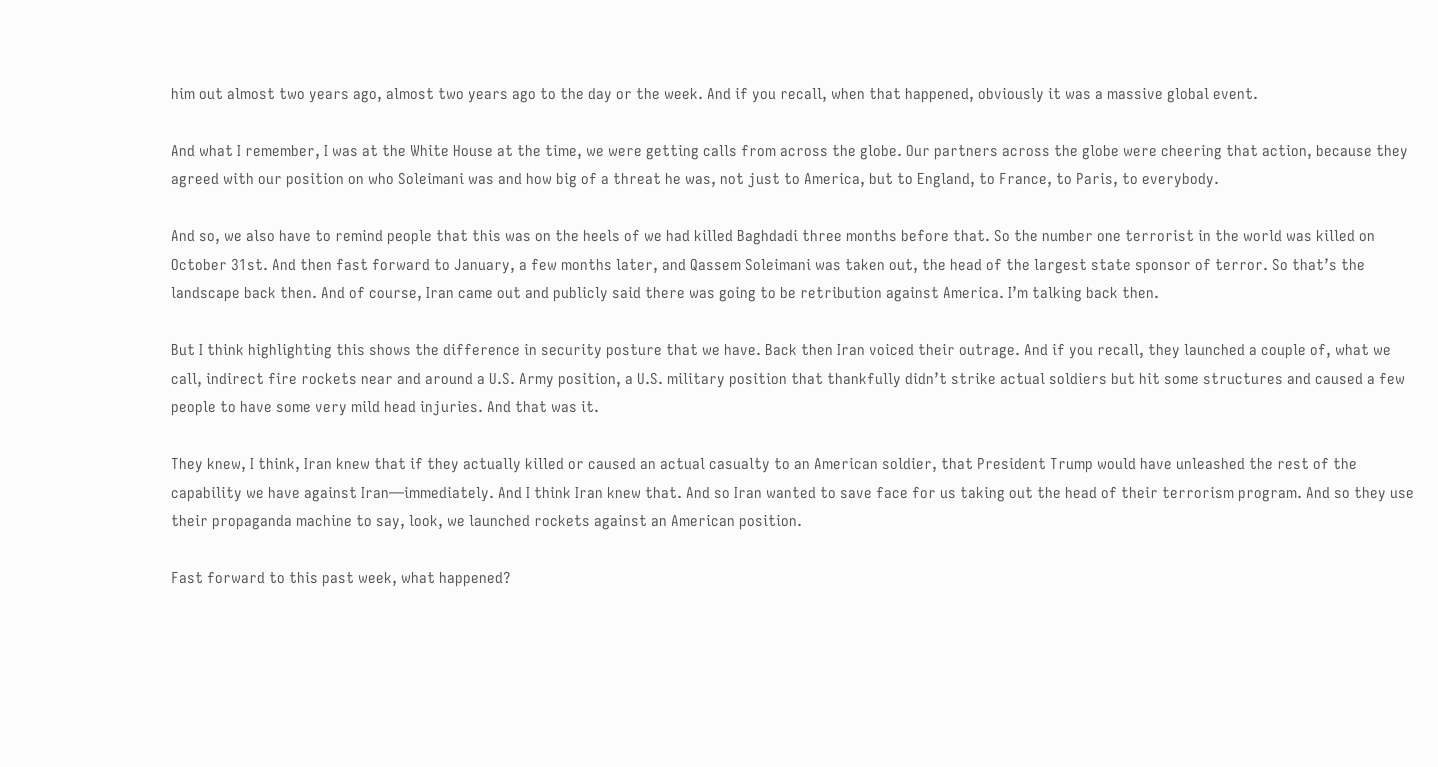him out almost two years ago, almost two years ago to the day or the week. And if you recall, when that happened, obviously it was a massive global event.

And what I remember, I was at the White House at the time, we were getting calls from across the globe. Our partners across the globe were cheering that action, because they agreed with our position on who Soleimani was and how big of a threat he was, not just to America, but to England, to France, to Paris, to everybody.

And so, we also have to remind people that this was on the heels of we had killed Baghdadi three months before that. So the number one terrorist in the world was killed on October 31st. And then fast forward to January, a few months later, and Qassem Soleimani was taken out, the head of the largest state sponsor of terror. So that’s the landscape back then. And of course, Iran came out and publicly said there was going to be retribution against America. I’m talking back then.

But I think highlighting this shows the difference in security posture that we have. Back then Iran voiced their outrage. And if you recall, they launched a couple of, what we call, indirect fire rockets near and around a U.S. Army position, a U.S. military position that thankfully didn’t strike actual soldiers but hit some structures and caused a few people to have some very mild head injuries. And that was it.

They knew, I think, Iran knew that if they actually killed or caused an actual casualty to an American soldier, that President Trump would have unleashed the rest of the capability we have against Iran—immediately. And I think Iran knew that. And so Iran wanted to save face for us taking out the head of their terrorism program. And so they use their propaganda machine to say, look, we launched rockets against an American position.

Fast forward to this past week, what happened?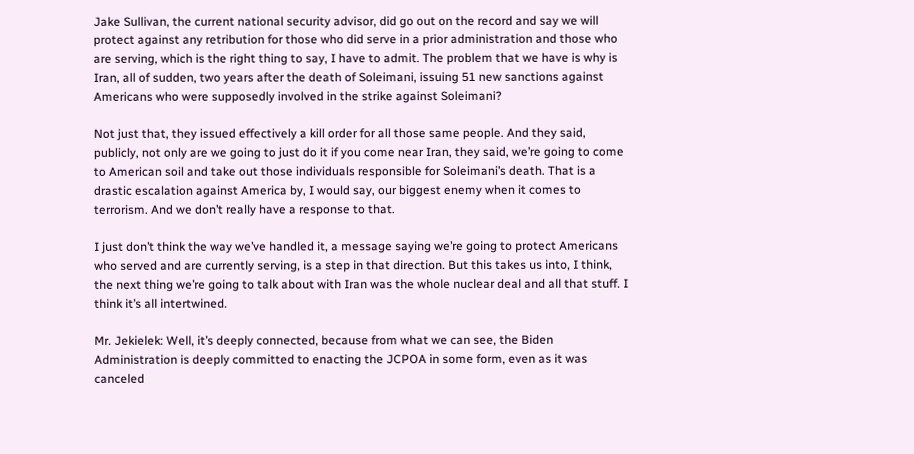Jake Sullivan, the current national security advisor, did go out on the record and say we will protect against any retribution for those who did serve in a prior administration and those who are serving, which is the right thing to say, I have to admit. The problem that we have is why is Iran, all of sudden, two years after the death of Soleimani, issuing 51 new sanctions against Americans who were supposedly involved in the strike against Soleimani?

Not just that, they issued effectively a kill order for all those same people. And they said, publicly, not only are we going to just do it if you come near Iran, they said, we’re going to come to American soil and take out those individuals responsible for Soleimani’s death. That is a drastic escalation against America by, I would say, our biggest enemy when it comes to terrorism. And we don’t really have a response to that.

I just don’t think the way we’ve handled it, a message saying we’re going to protect Americans who served and are currently serving, is a step in that direction. But this takes us into, I think, the next thing we’re going to talk about with Iran was the whole nuclear deal and all that stuff. I think it’s all intertwined.

Mr. Jekielek: Well, it’s deeply connected, because from what we can see, the Biden Administration is deeply committed to enacting the JCPOA in some form, even as it was canceled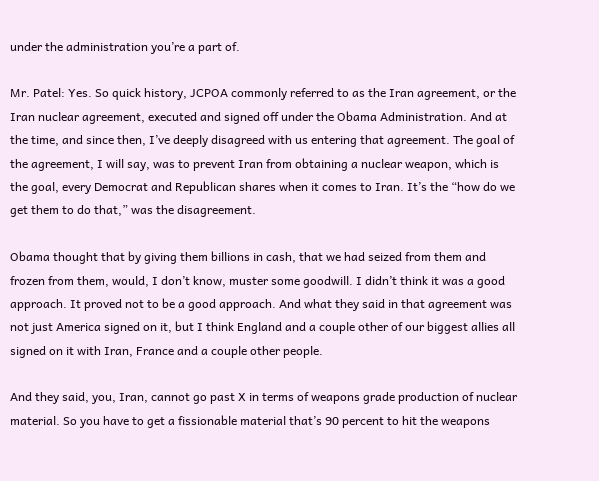under the administration you’re a part of.

Mr. Patel: Yes. So quick history, JCPOA commonly referred to as the Iran agreement, or the Iran nuclear agreement, executed and signed off under the Obama Administration. And at the time, and since then, I’ve deeply disagreed with us entering that agreement. The goal of the agreement, I will say, was to prevent Iran from obtaining a nuclear weapon, which is the goal, every Democrat and Republican shares when it comes to Iran. It’s the “how do we get them to do that,” was the disagreement.

Obama thought that by giving them billions in cash, that we had seized from them and frozen from them, would, I don’t know, muster some goodwill. I didn’t think it was a good approach. It proved not to be a good approach. And what they said in that agreement was not just America signed on it, but I think England and a couple other of our biggest allies all signed on it with Iran, France and a couple other people.

And they said, you, Iran, cannot go past X in terms of weapons grade production of nuclear material. So you have to get a fissionable material that’s 90 percent to hit the weapons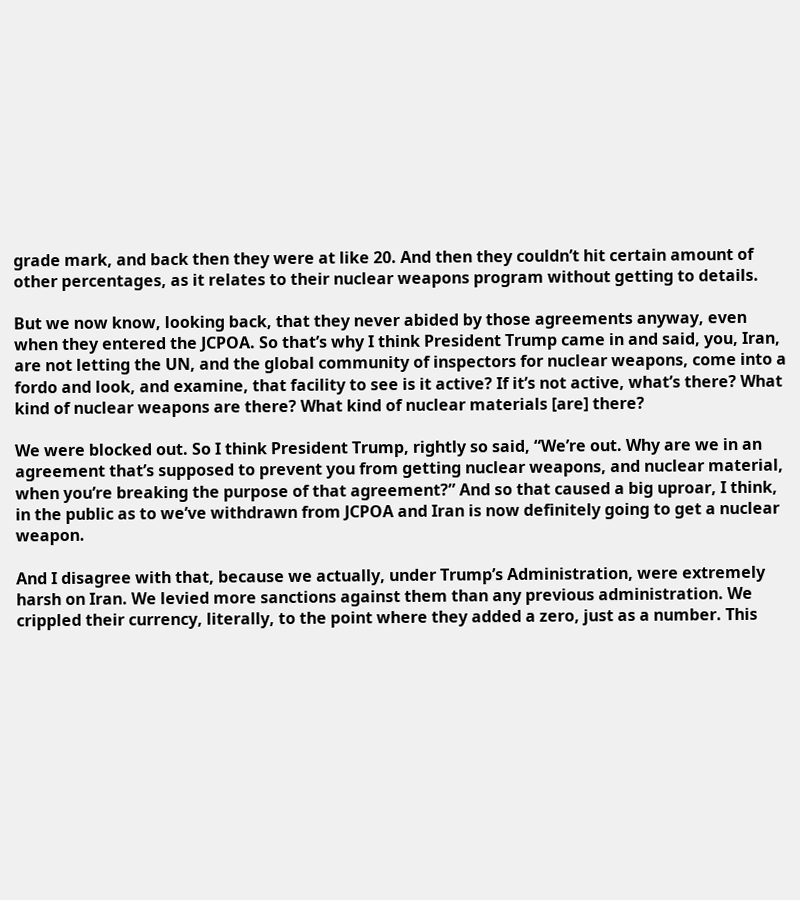grade mark, and back then they were at like 20. And then they couldn’t hit certain amount of other percentages, as it relates to their nuclear weapons program without getting to details.

But we now know, looking back, that they never abided by those agreements anyway, even when they entered the JCPOA. So that’s why I think President Trump came in and said, you, Iran, are not letting the UN, and the global community of inspectors for nuclear weapons, come into a fordo and look, and examine, that facility to see is it active? If it’s not active, what’s there? What kind of nuclear weapons are there? What kind of nuclear materials [are] there?

We were blocked out. So I think President Trump, rightly so said, “We’re out. Why are we in an agreement that’s supposed to prevent you from getting nuclear weapons, and nuclear material, when you’re breaking the purpose of that agreement?” And so that caused a big uproar, I think, in the public as to we’ve withdrawn from JCPOA and Iran is now definitely going to get a nuclear weapon.

And I disagree with that, because we actually, under Trump’s Administration, were extremely harsh on Iran. We levied more sanctions against them than any previous administration. We crippled their currency, literally, to the point where they added a zero, just as a number. This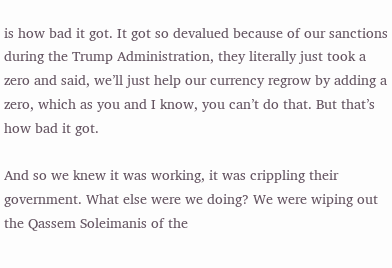is how bad it got. It got so devalued because of our sanctions during the Trump Administration, they literally just took a zero and said, we’ll just help our currency regrow by adding a zero, which as you and I know, you can’t do that. But that’s how bad it got.

And so we knew it was working, it was crippling their government. What else were we doing? We were wiping out the Qassem Soleimanis of the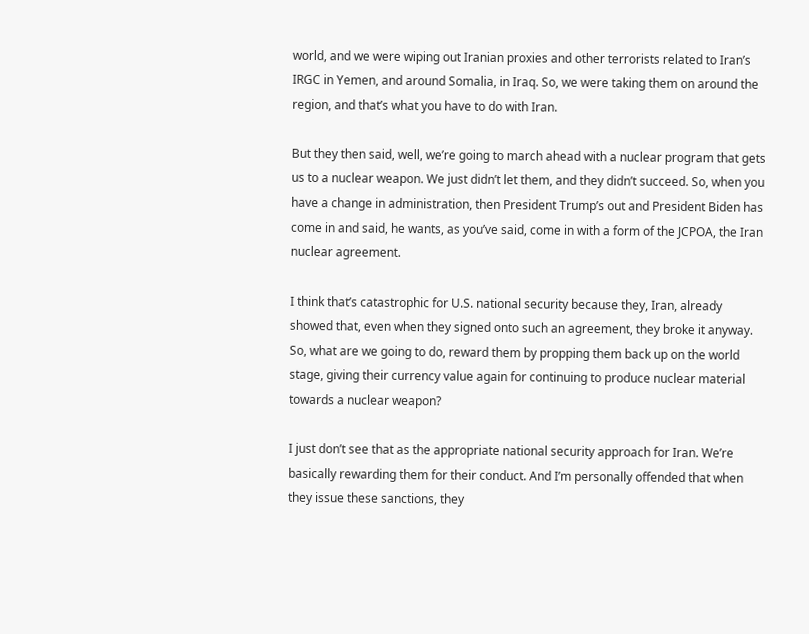world, and we were wiping out Iranian proxies and other terrorists related to Iran’s IRGC in Yemen, and around Somalia, in Iraq. So, we were taking them on around the region, and that’s what you have to do with Iran.

But they then said, well, we’re going to march ahead with a nuclear program that gets us to a nuclear weapon. We just didn’t let them, and they didn’t succeed. So, when you have a change in administration, then President Trump’s out and President Biden has come in and said, he wants, as you’ve said, come in with a form of the JCPOA, the Iran nuclear agreement.

I think that’s catastrophic for U.S. national security because they, Iran, already showed that, even when they signed onto such an agreement, they broke it anyway. So, what are we going to do, reward them by propping them back up on the world stage, giving their currency value again for continuing to produce nuclear material towards a nuclear weapon?

I just don’t see that as the appropriate national security approach for Iran. We’re basically rewarding them for their conduct. And I’m personally offended that when they issue these sanctions, they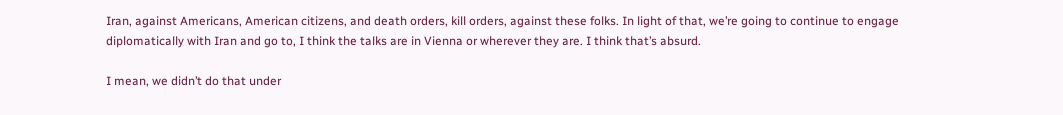Iran, against Americans, American citizens, and death orders, kill orders, against these folks. In light of that, we’re going to continue to engage diplomatically with Iran and go to, I think the talks are in Vienna or wherever they are. I think that’s absurd.

I mean, we didn’t do that under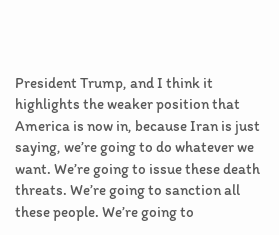President Trump, and I think it highlights the weaker position that America is now in, because Iran is just saying, we’re going to do whatever we want. We’re going to issue these death threats. We’re going to sanction all these people. We’re going to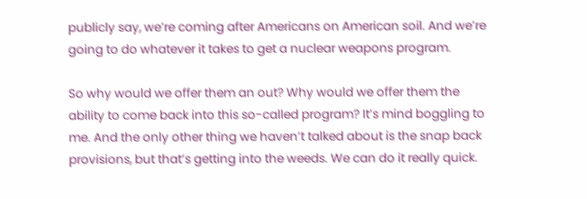publicly say, we’re coming after Americans on American soil. And we’re going to do whatever it takes to get a nuclear weapons program.

So why would we offer them an out? Why would we offer them the ability to come back into this so-called program? It’s mind boggling to me. And the only other thing we haven’t talked about is the snap back provisions, but that’s getting into the weeds. We can do it really quick.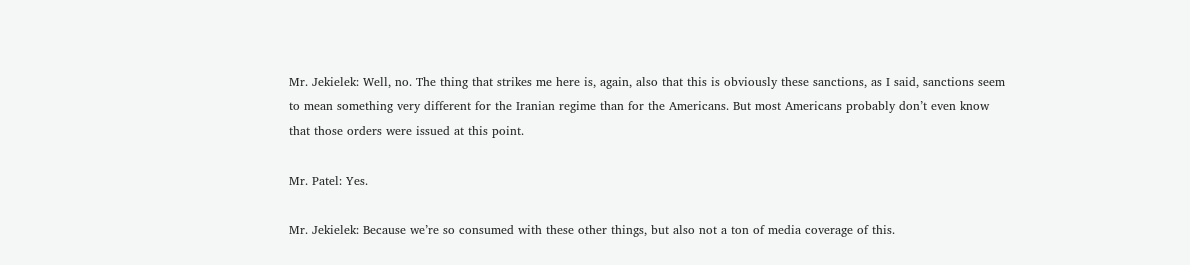Mr. Jekielek: Well, no. The thing that strikes me here is, again, also that this is obviously these sanctions, as I said, sanctions seem to mean something very different for the Iranian regime than for the Americans. But most Americans probably don’t even know that those orders were issued at this point.

Mr. Patel: Yes.

Mr. Jekielek: Because we’re so consumed with these other things, but also not a ton of media coverage of this.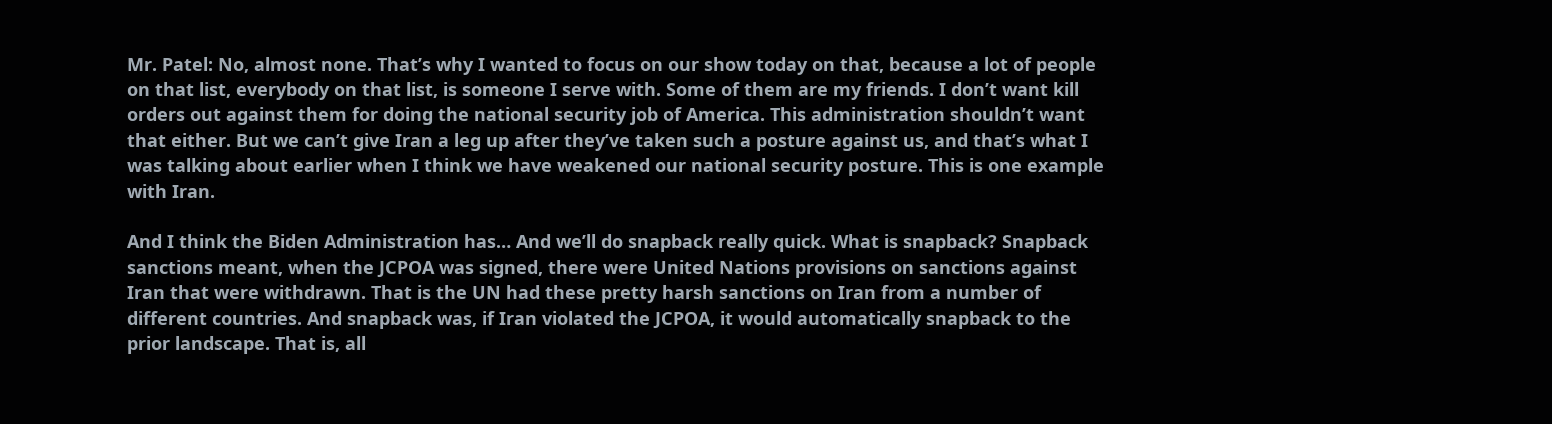Mr. Patel: No, almost none. That’s why I wanted to focus on our show today on that, because a lot of people on that list, everybody on that list, is someone I serve with. Some of them are my friends. I don’t want kill orders out against them for doing the national security job of America. This administration shouldn’t want that either. But we can’t give Iran a leg up after they’ve taken such a posture against us, and that’s what I was talking about earlier when I think we have weakened our national security posture. This is one example with Iran.

And I think the Biden Administration has… And we’ll do snapback really quick. What is snapback? Snapback sanctions meant, when the JCPOA was signed, there were United Nations provisions on sanctions against Iran that were withdrawn. That is the UN had these pretty harsh sanctions on Iran from a number of different countries. And snapback was, if Iran violated the JCPOA, it would automatically snapback to the prior landscape. That is, all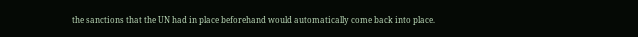the sanctions that the UN had in place beforehand would automatically come back into place.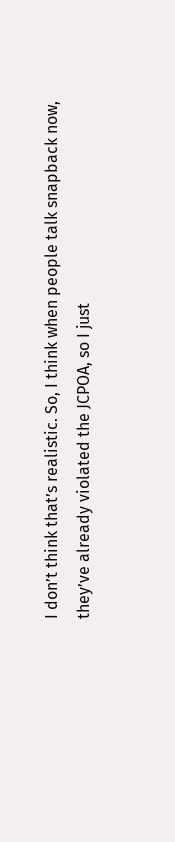I don’t think that’s realistic. So, I think when people talk snapback now, they’ve already violated the JCPOA, so I just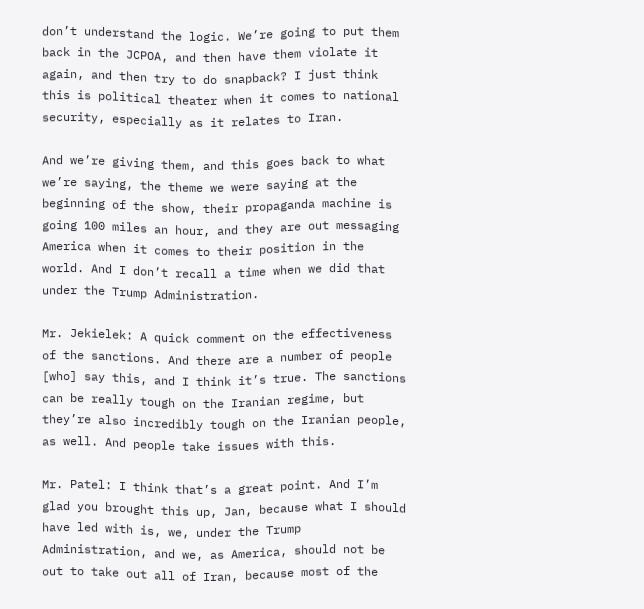don’t understand the logic. We’re going to put them back in the JCPOA, and then have them violate it again, and then try to do snapback? I just think this is political theater when it comes to national security, especially as it relates to Iran.

And we’re giving them, and this goes back to what we’re saying, the theme we were saying at the beginning of the show, their propaganda machine is going 100 miles an hour, and they are out messaging America when it comes to their position in the world. And I don’t recall a time when we did that under the Trump Administration.

Mr. Jekielek: A quick comment on the effectiveness of the sanctions. And there are a number of people [who] say this, and I think it’s true. The sanctions can be really tough on the Iranian regime, but they’re also incredibly tough on the Iranian people, as well. And people take issues with this.

Mr. Patel: I think that’s a great point. And I’m glad you brought this up, Jan, because what I should have led with is, we, under the Trump Administration, and we, as America, should not be out to take out all of Iran, because most of the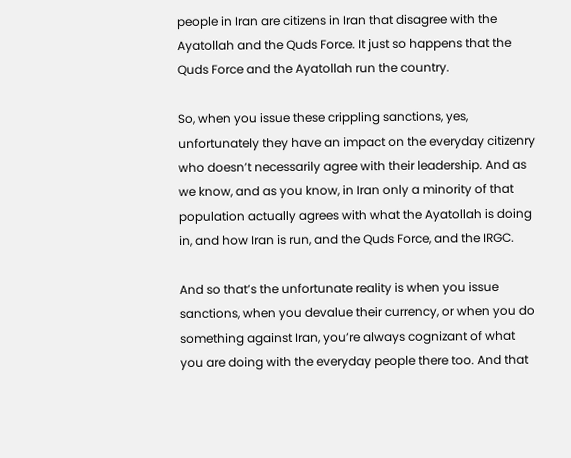people in Iran are citizens in Iran that disagree with the Ayatollah and the Quds Force. It just so happens that the Quds Force and the Ayatollah run the country.

So, when you issue these crippling sanctions, yes, unfortunately they have an impact on the everyday citizenry who doesn’t necessarily agree with their leadership. And as we know, and as you know, in Iran only a minority of that population actually agrees with what the Ayatollah is doing in, and how Iran is run, and the Quds Force, and the IRGC.

And so that’s the unfortunate reality is when you issue sanctions, when you devalue their currency, or when you do something against Iran, you’re always cognizant of what you are doing with the everyday people there too. And that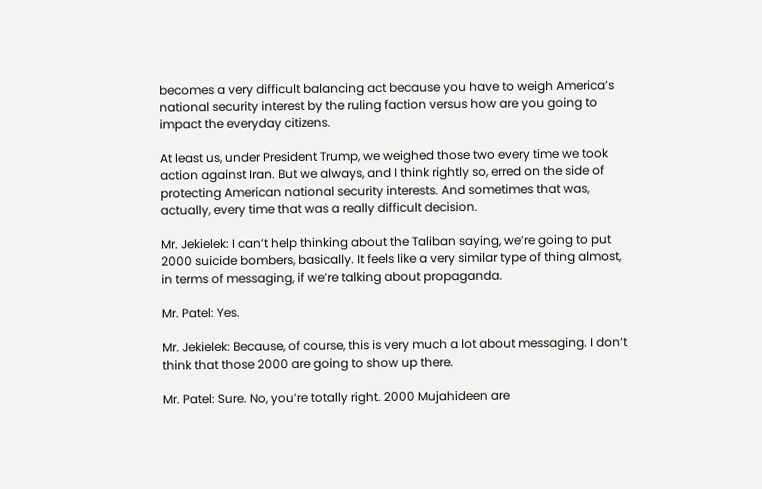becomes a very difficult balancing act because you have to weigh America’s national security interest by the ruling faction versus how are you going to impact the everyday citizens.

At least us, under President Trump, we weighed those two every time we took action against Iran. But we always, and I think rightly so, erred on the side of protecting American national security interests. And sometimes that was, actually, every time that was a really difficult decision.

Mr. Jekielek: I can’t help thinking about the Taliban saying, we’re going to put 2000 suicide bombers, basically. It feels like a very similar type of thing almost, in terms of messaging, if we’re talking about propaganda.

Mr. Patel: Yes.

Mr. Jekielek: Because, of course, this is very much a lot about messaging. I don’t think that those 2000 are going to show up there.

Mr. Patel: Sure. No, you’re totally right. 2000 Mujahideen are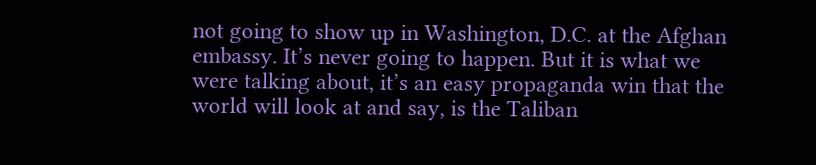not going to show up in Washington, D.C. at the Afghan embassy. It’s never going to happen. But it is what we were talking about, it’s an easy propaganda win that the world will look at and say, is the Taliban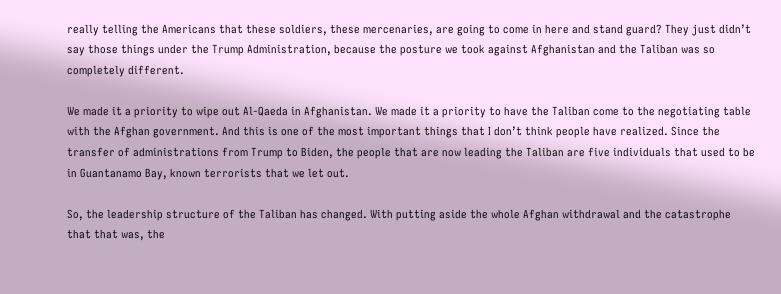really telling the Americans that these soldiers, these mercenaries, are going to come in here and stand guard? They just didn’t say those things under the Trump Administration, because the posture we took against Afghanistan and the Taliban was so completely different.

We made it a priority to wipe out Al-Qaeda in Afghanistan. We made it a priority to have the Taliban come to the negotiating table with the Afghan government. And this is one of the most important things that I don’t think people have realized. Since the transfer of administrations from Trump to Biden, the people that are now leading the Taliban are five individuals that used to be in Guantanamo Bay, known terrorists that we let out.

So, the leadership structure of the Taliban has changed. With putting aside the whole Afghan withdrawal and the catastrophe that that was, the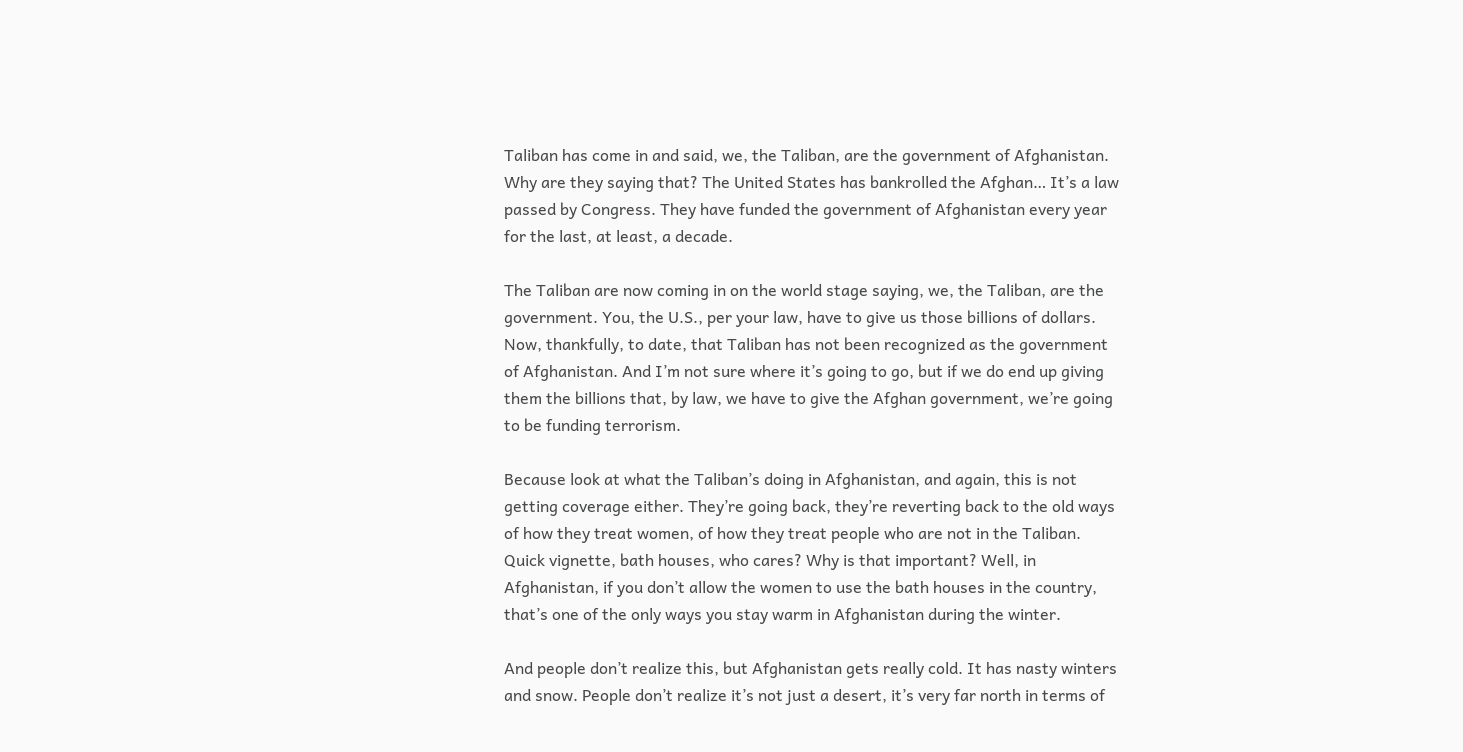Taliban has come in and said, we, the Taliban, are the government of Afghanistan. Why are they saying that? The United States has bankrolled the Afghan… It’s a law passed by Congress. They have funded the government of Afghanistan every year for the last, at least, a decade.

The Taliban are now coming in on the world stage saying, we, the Taliban, are the government. You, the U.S., per your law, have to give us those billions of dollars. Now, thankfully, to date, that Taliban has not been recognized as the government of Afghanistan. And I’m not sure where it’s going to go, but if we do end up giving them the billions that, by law, we have to give the Afghan government, we’re going to be funding terrorism.

Because look at what the Taliban’s doing in Afghanistan, and again, this is not getting coverage either. They’re going back, they’re reverting back to the old ways of how they treat women, of how they treat people who are not in the Taliban. Quick vignette, bath houses, who cares? Why is that important? Well, in Afghanistan, if you don’t allow the women to use the bath houses in the country, that’s one of the only ways you stay warm in Afghanistan during the winter.

And people don’t realize this, but Afghanistan gets really cold. It has nasty winters and snow. People don’t realize it’s not just a desert, it’s very far north in terms of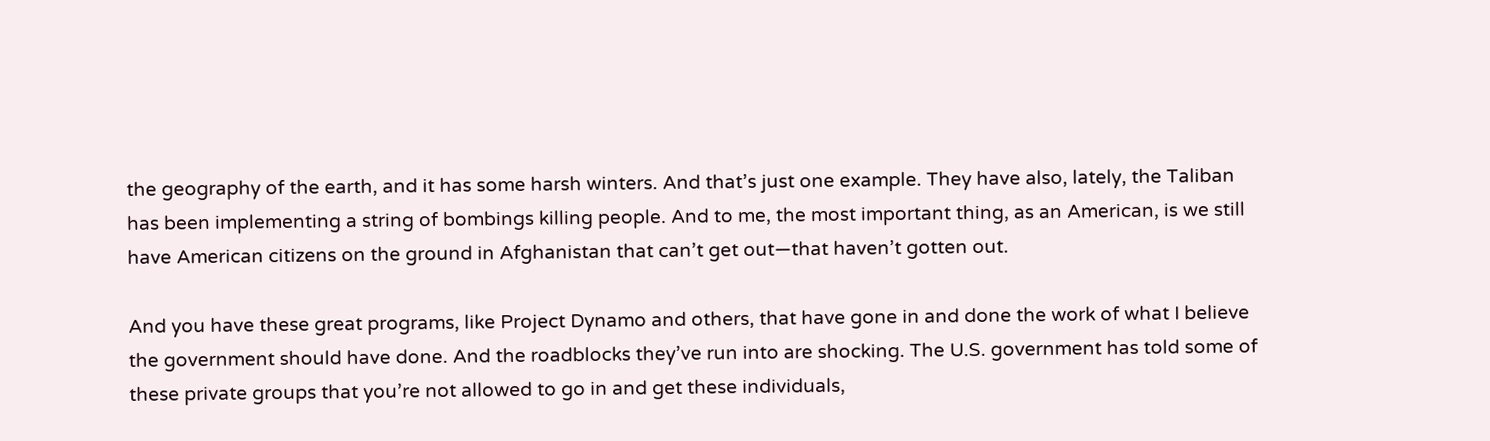the geography of the earth, and it has some harsh winters. And that’s just one example. They have also, lately, the Taliban has been implementing a string of bombings killing people. And to me, the most important thing, as an American, is we still have American citizens on the ground in Afghanistan that can’t get out—that haven’t gotten out.

And you have these great programs, like Project Dynamo and others, that have gone in and done the work of what I believe the government should have done. And the roadblocks they’ve run into are shocking. The U.S. government has told some of these private groups that you’re not allowed to go in and get these individuals,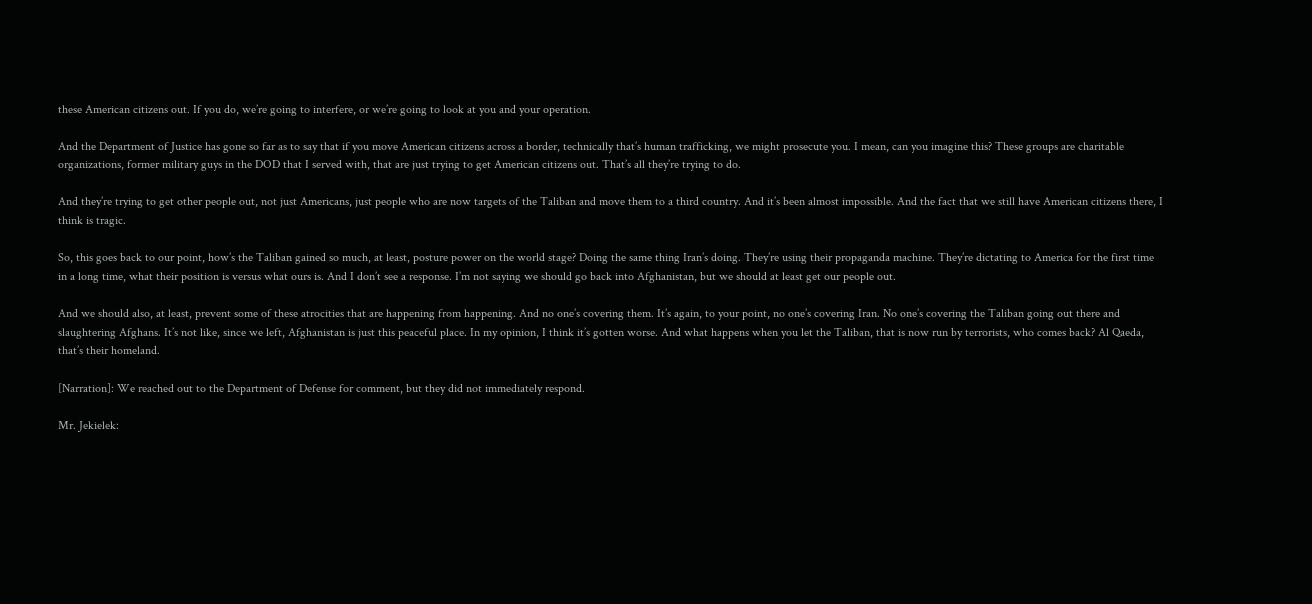these American citizens out. If you do, we’re going to interfere, or we’re going to look at you and your operation.

And the Department of Justice has gone so far as to say that if you move American citizens across a border, technically that’s human trafficking, we might prosecute you. I mean, can you imagine this? These groups are charitable organizations, former military guys in the DOD that I served with, that are just trying to get American citizens out. That’s all they’re trying to do.

And they’re trying to get other people out, not just Americans, just people who are now targets of the Taliban and move them to a third country. And it’s been almost impossible. And the fact that we still have American citizens there, I think is tragic.

So, this goes back to our point, how’s the Taliban gained so much, at least, posture power on the world stage? Doing the same thing Iran’s doing. They’re using their propaganda machine. They’re dictating to America for the first time in a long time, what their position is versus what ours is. And I don’t see a response. I’m not saying we should go back into Afghanistan, but we should at least get our people out.

And we should also, at least, prevent some of these atrocities that are happening from happening. And no one’s covering them. It’s again, to your point, no one’s covering Iran. No one’s covering the Taliban going out there and slaughtering Afghans. It’s not like, since we left, Afghanistan is just this peaceful place. In my opinion, I think it’s gotten worse. And what happens when you let the Taliban, that is now run by terrorists, who comes back? Al Qaeda, that’s their homeland.

[Narration]: We reached out to the Department of Defense for comment, but they did not immediately respond.

Mr. Jekielek: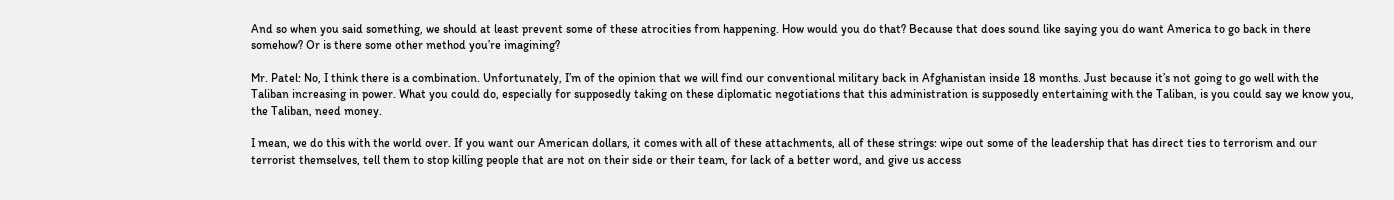And so when you said something, we should at least prevent some of these atrocities from happening. How would you do that? Because that does sound like saying you do want America to go back in there somehow? Or is there some other method you’re imagining?

Mr. Patel: No, I think there is a combination. Unfortunately, I’m of the opinion that we will find our conventional military back in Afghanistan inside 18 months. Just because it’s not going to go well with the Taliban increasing in power. What you could do, especially for supposedly taking on these diplomatic negotiations that this administration is supposedly entertaining with the Taliban, is you could say we know you, the Taliban, need money.

I mean, we do this with the world over. If you want our American dollars, it comes with all of these attachments, all of these strings: wipe out some of the leadership that has direct ties to terrorism and our terrorist themselves, tell them to stop killing people that are not on their side or their team, for lack of a better word, and give us access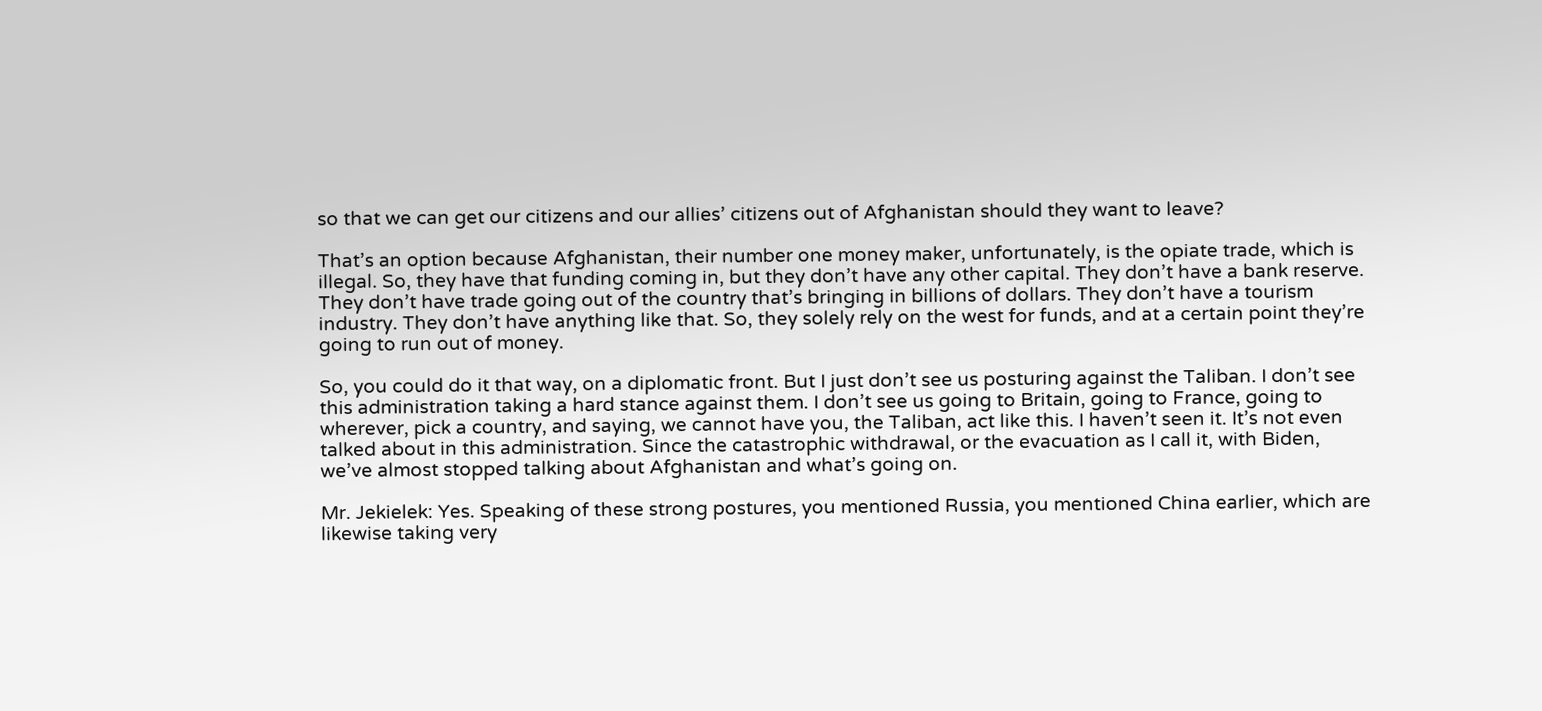so that we can get our citizens and our allies’ citizens out of Afghanistan should they want to leave?

That’s an option because Afghanistan, their number one money maker, unfortunately, is the opiate trade, which is illegal. So, they have that funding coming in, but they don’t have any other capital. They don’t have a bank reserve. They don’t have trade going out of the country that’s bringing in billions of dollars. They don’t have a tourism industry. They don’t have anything like that. So, they solely rely on the west for funds, and at a certain point they’re going to run out of money.

So, you could do it that way, on a diplomatic front. But I just don’t see us posturing against the Taliban. I don’t see this administration taking a hard stance against them. I don’t see us going to Britain, going to France, going to wherever, pick a country, and saying, we cannot have you, the Taliban, act like this. I haven’t seen it. It’s not even talked about in this administration. Since the catastrophic withdrawal, or the evacuation as I call it, with Biden, we’ve almost stopped talking about Afghanistan and what’s going on.

Mr. Jekielek: Yes. Speaking of these strong postures, you mentioned Russia, you mentioned China earlier, which are likewise taking very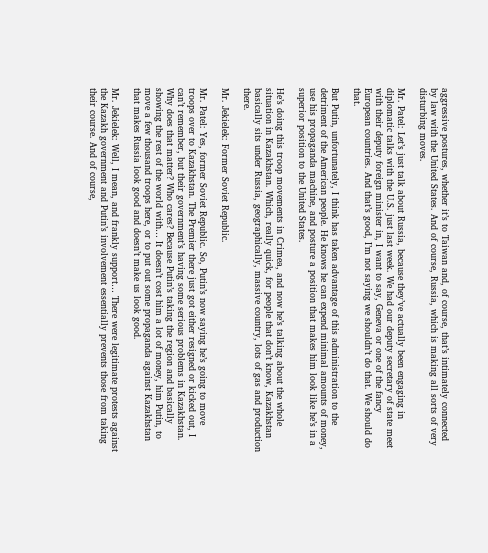aggressive postures, whether it’s to Taiwan and, of course, that’s intimately connected by law with the United States. And of course, Russia, which is making all sorts of very disturbing moves.

Mr. Patel: Let’s just talk about Russia, because they’ve actually been engaging in diplomatic talks with the U.S. just last week. We had our deputy secretary of state meet with their deputy foreign minister in, I want to say, Geneva or one of the fancy European countries. And that’s good, I’m not saying we shouldn’t do that. We should do that.

But Putin, unfortunately, I think has taken advantage of this administration to the detriment of the American people. He knows he can expend minimal amounts of money, use his propaganda machine, and posture a position that makes him look like he’s in a superior position to the United States.

He’s doing this troop movements in Crimea, and now he’s talking about the whole situation in Kazakhstan. Which, really quick, for people that don’t know, Kazakhstan basically sits under Russia, geographically, massive country, lots of gas and production there.

Mr. Jekielek: Former Soviet Republic.

Mr. Patel: Yes, former Soviet Republic. So, Putin’s now saying he’s going to move troops over to Kazakhstan. The Premier there just got either resigned or kicked out, I can’t remember, but their government’s having some serious problems in Kazakhstan. Why does that matter? Who cares? Because Putin’s taking the region and basically showing the rest of the world with… It doesn’t cost him a lot of money, him Putin, to move a few thousand troops here, or to put out some propaganda against Kazakhstan that makes Russia look good and doesn’t make us look good.

Mr. Jekielek: Well, I mean, and frankly support… There were legitimate protests against the Kazakh government and Putin’s involvement essentially prevents those from taking their course. And of course,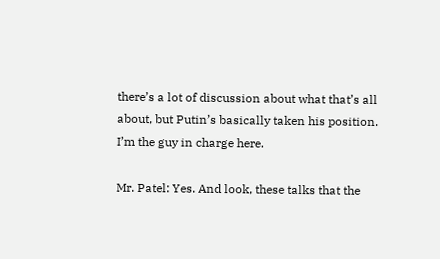there’s a lot of discussion about what that’s all about, but Putin’s basically taken his position. I’m the guy in charge here.

Mr. Patel: Yes. And look, these talks that the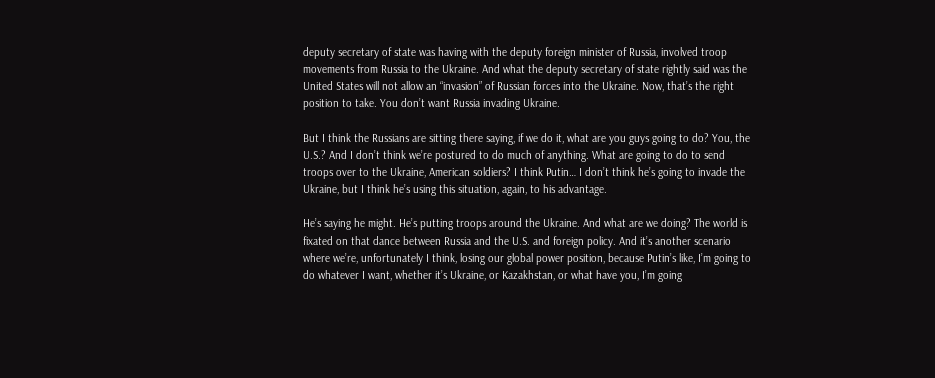deputy secretary of state was having with the deputy foreign minister of Russia, involved troop movements from Russia to the Ukraine. And what the deputy secretary of state rightly said was the United States will not allow an “invasion” of Russian forces into the Ukraine. Now, that’s the right position to take. You don’t want Russia invading Ukraine.

But I think the Russians are sitting there saying, if we do it, what are you guys going to do? You, the U.S.? And I don’t think we’re postured to do much of anything. What are going to do to send troops over to the Ukraine, American soldiers? I think Putin… I don’t think he’s going to invade the Ukraine, but I think he’s using this situation, again, to his advantage.

He’s saying he might. He’s putting troops around the Ukraine. And what are we doing? The world is fixated on that dance between Russia and the U.S. and foreign policy. And it’s another scenario where we’re, unfortunately I think, losing our global power position, because Putin’s like, I’m going to do whatever I want, whether it’s Ukraine, or Kazakhstan, or what have you, I’m going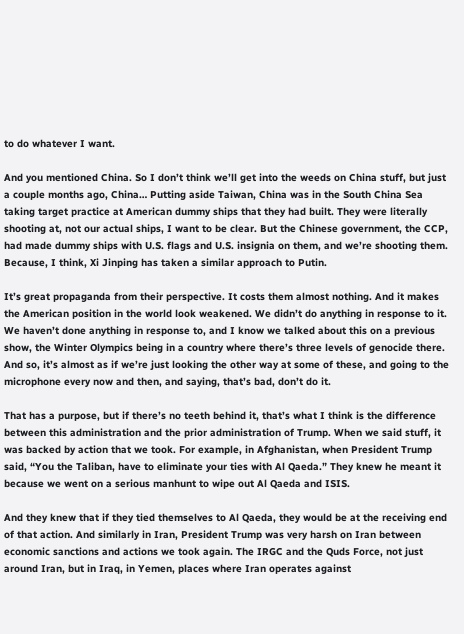to do whatever I want.

And you mentioned China. So I don’t think we’ll get into the weeds on China stuff, but just a couple months ago, China… Putting aside Taiwan, China was in the South China Sea taking target practice at American dummy ships that they had built. They were literally shooting at, not our actual ships, I want to be clear. But the Chinese government, the CCP, had made dummy ships with U.S. flags and U.S. insignia on them, and we’re shooting them. Because, I think, Xi Jinping has taken a similar approach to Putin.

It’s great propaganda from their perspective. It costs them almost nothing. And it makes the American position in the world look weakened. We didn’t do anything in response to it. We haven’t done anything in response to, and I know we talked about this on a previous show, the Winter Olympics being in a country where there’s three levels of genocide there. And so, it’s almost as if we’re just looking the other way at some of these, and going to the microphone every now and then, and saying, that’s bad, don’t do it.

That has a purpose, but if there’s no teeth behind it, that’s what I think is the difference between this administration and the prior administration of Trump. When we said stuff, it was backed by action that we took. For example, in Afghanistan, when President Trump said, “You the Taliban, have to eliminate your ties with Al Qaeda.” They knew he meant it because we went on a serious manhunt to wipe out Al Qaeda and ISIS.

And they knew that if they tied themselves to Al Qaeda, they would be at the receiving end of that action. And similarly in Iran, President Trump was very harsh on Iran between economic sanctions and actions we took again. The IRGC and the Quds Force, not just around Iran, but in Iraq, in Yemen, places where Iran operates against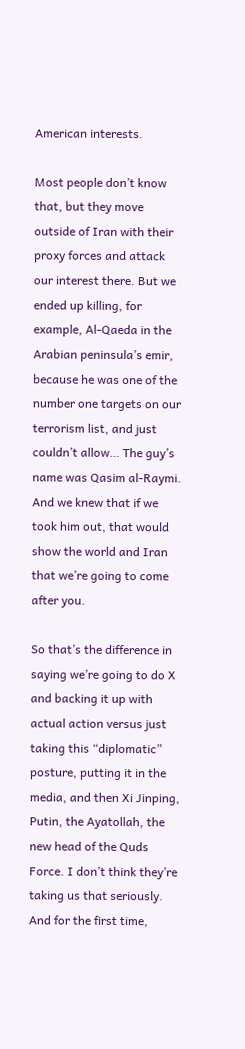American interests.

Most people don’t know that, but they move outside of Iran with their proxy forces and attack our interest there. But we ended up killing, for example, Al-Qaeda in the Arabian peninsula’s emir, because he was one of the number one targets on our terrorism list, and just couldn’t allow… The guy’s name was Qasim al-Raymi. And we knew that if we took him out, that would show the world and Iran that we’re going to come after you.

So that’s the difference in saying we’re going to do X and backing it up with actual action versus just taking this “diplomatic” posture, putting it in the media, and then Xi Jinping, Putin, the Ayatollah, the new head of the Quds Force. I don’t think they’re taking us that seriously. And for the first time,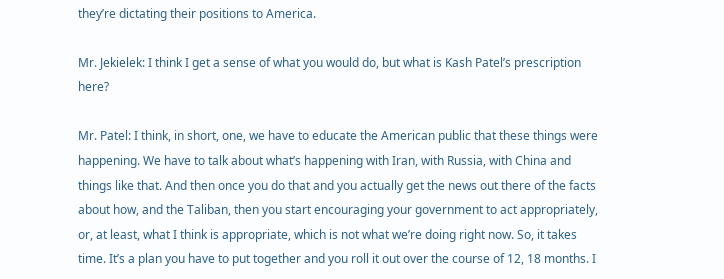they’re dictating their positions to America.

Mr. Jekielek: I think I get a sense of what you would do, but what is Kash Patel’s prescription here?

Mr. Patel: I think, in short, one, we have to educate the American public that these things were happening. We have to talk about what’s happening with Iran, with Russia, with China and things like that. And then once you do that and you actually get the news out there of the facts about how, and the Taliban, then you start encouraging your government to act appropriately, or, at least, what I think is appropriate, which is not what we’re doing right now. So, it takes time. It’s a plan you have to put together and you roll it out over the course of 12, 18 months. I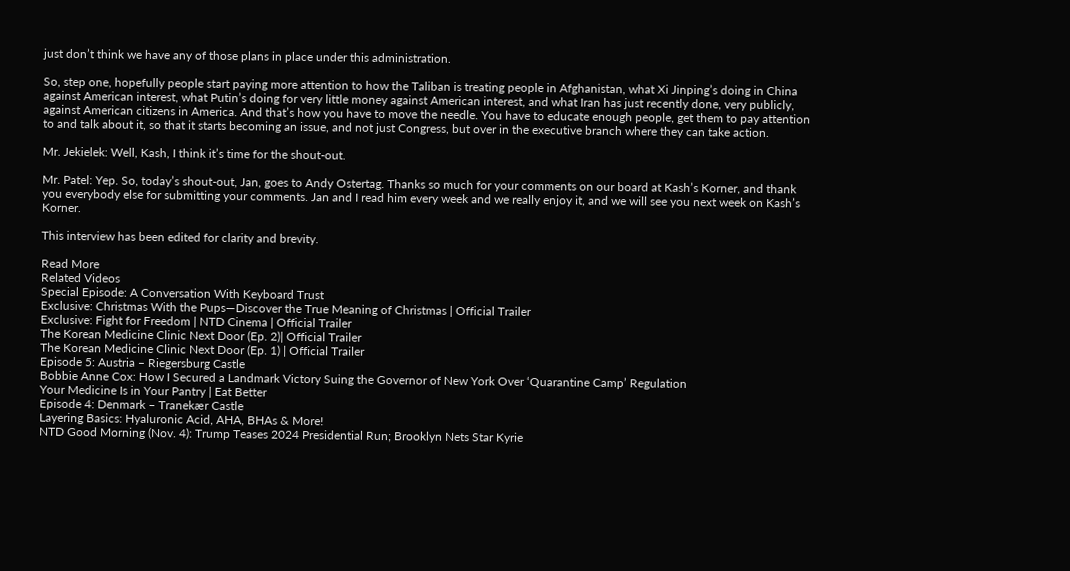just don’t think we have any of those plans in place under this administration.

So, step one, hopefully people start paying more attention to how the Taliban is treating people in Afghanistan, what Xi Jinping’s doing in China against American interest, what Putin’s doing for very little money against American interest, and what Iran has just recently done, very publicly, against American citizens in America. And that’s how you have to move the needle. You have to educate enough people, get them to pay attention to and talk about it, so that it starts becoming an issue, and not just Congress, but over in the executive branch where they can take action.

Mr. Jekielek: Well, Kash, I think it’s time for the shout-out.

Mr. Patel: Yep. So, today’s shout-out, Jan, goes to Andy Ostertag. Thanks so much for your comments on our board at Kash’s Korner, and thank you everybody else for submitting your comments. Jan and I read him every week and we really enjoy it, and we will see you next week on Kash’s Korner.

This interview has been edited for clarity and brevity.

Read More
Related Videos
Special Episode: A Conversation With Keyboard Trust
Exclusive: Christmas With the Pups—Discover the True Meaning of Christmas | Official Trailer
Exclusive: Fight for Freedom | NTD Cinema | Official Trailer
The Korean Medicine Clinic Next Door (Ep. 2)| Official Trailer
The Korean Medicine Clinic Next Door (Ep. 1) | Official Trailer
Episode 5: Austria – Riegersburg Castle
Bobbie Anne Cox: How I Secured a Landmark Victory Suing the Governor of New York Over ‘Quarantine Camp’ Regulation
Your Medicine Is in Your Pantry | Eat Better
Episode 4: Denmark – Tranekær Castle
Layering Basics: Hyaluronic Acid, AHA, BHAs & More!
NTD Good Morning (Nov. 4): Trump Teases 2024 Presidential Run; Brooklyn Nets Star Kyrie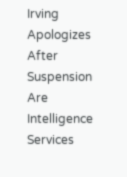Irving Apologizes After Suspension
Are Intelligence Services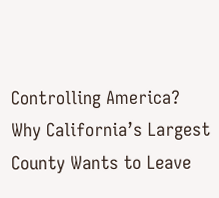Controlling America?
Why California’s Largest County Wants to Leave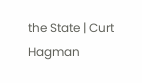the State | Curt Hagman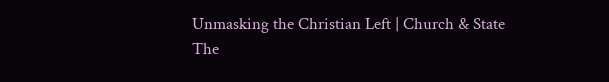Unmasking the Christian Left | Church & State
The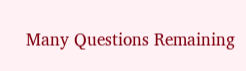Many Questions Remaining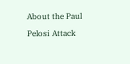About the Paul Pelosi Attack